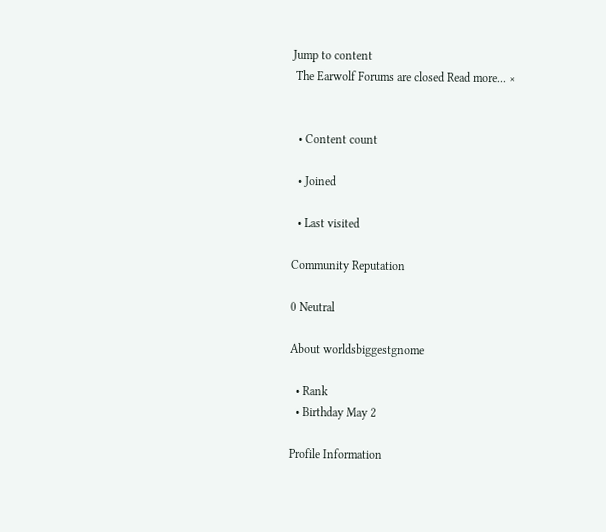Jump to content
 The Earwolf Forums are closed Read more... ×


  • Content count

  • Joined

  • Last visited

Community Reputation

0 Neutral

About worldsbiggestgnome

  • Rank
  • Birthday May 2

Profile Information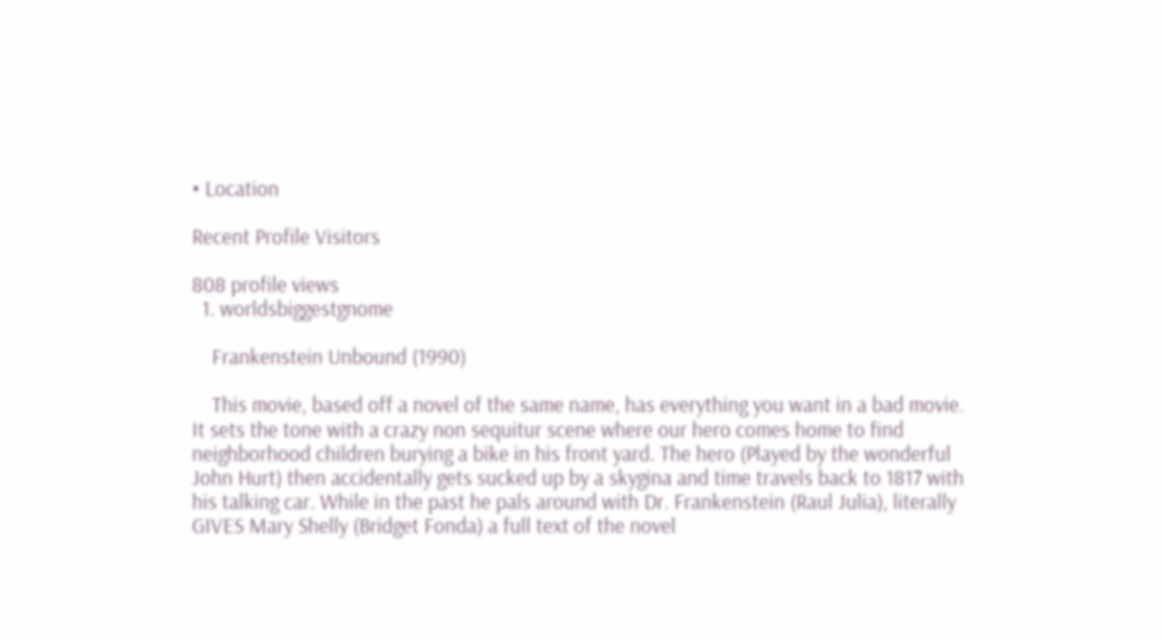• Location

Recent Profile Visitors

808 profile views
  1. worldsbiggestgnome

    Frankenstein Unbound (1990)

    This movie, based off a novel of the same name, has everything you want in a bad movie. It sets the tone with a crazy non sequitur scene where our hero comes home to find neighborhood children burying a bike in his front yard. The hero (Played by the wonderful John Hurt) then accidentally gets sucked up by a skygina and time travels back to 1817 with his talking car. While in the past he pals around with Dr. Frankenstein (Raul Julia), literally GIVES Mary Shelly (Bridget Fonda) a full text of the novel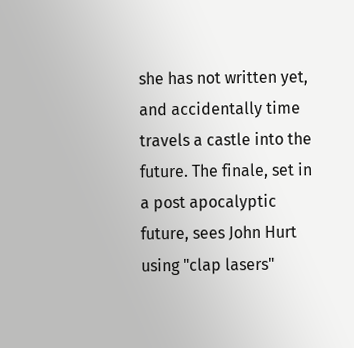she has not written yet, and accidentally time travels a castle into the future. The finale, set in a post apocalyptic future, sees John Hurt using "clap lasers"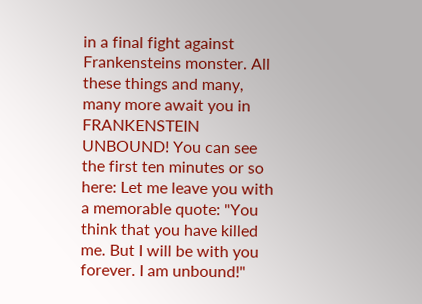in a final fight against Frankensteins monster. All these things and many, many more await you in FRANKENSTEIN UNBOUND! You can see the first ten minutes or so here: Let me leave you with a memorable quote: "You think that you have killed me. But I will be with you forever. I am unbound!"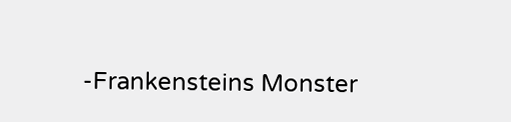-Frankensteins Monster